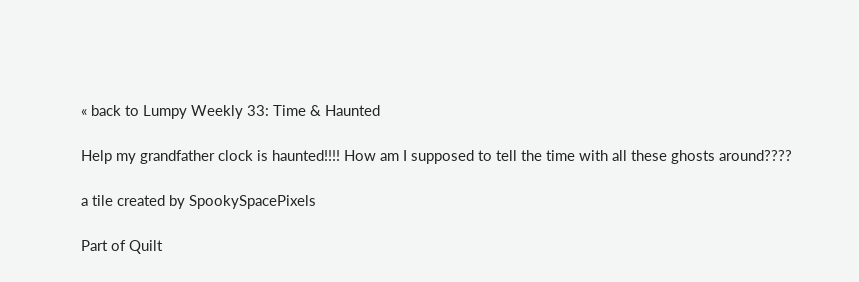« back to Lumpy Weekly 33: Time & Haunted

Help my grandfather clock is haunted!!!! How am I supposed to tell the time with all these ghosts around????

a tile created by SpookySpacePixels

Part of Quilt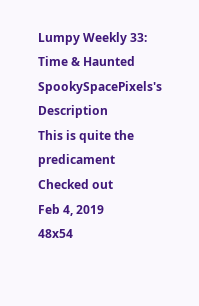Lumpy Weekly 33: Time & Haunted
SpookySpacePixels's Description
This is quite the predicament
Checked out
Feb 4, 2019
48x54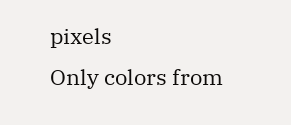pixels
Only colors from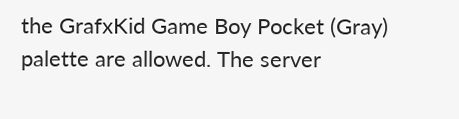the GrafxKid Game Boy Pocket (Gray) palette are allowed. The server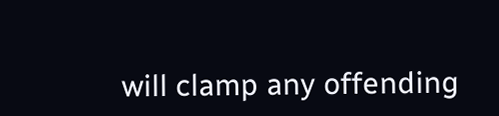will clamp any offending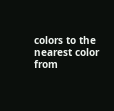colors to the nearest color from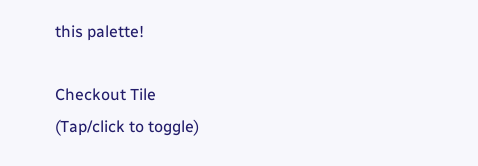this palette!

Checkout Tile
(Tap/click to toggle)